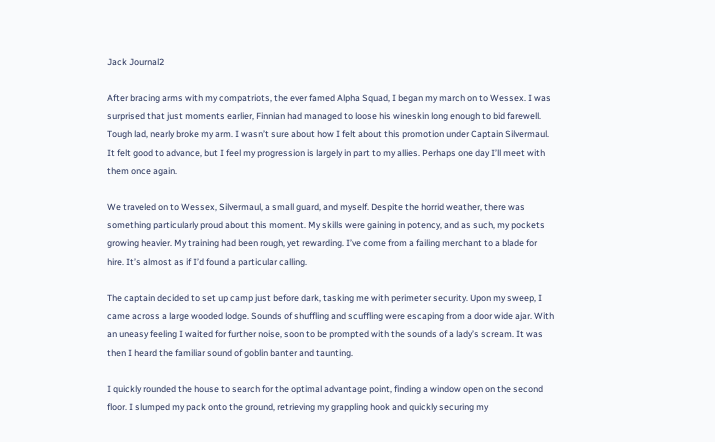Jack Journal2

After bracing arms with my compatriots, the ever famed Alpha Squad, I began my march on to Wessex. I was surprised that just moments earlier, Finnian had managed to loose his wineskin long enough to bid farewell. Tough lad, nearly broke my arm. I wasn’t sure about how I felt about this promotion under Captain Silvermaul. It felt good to advance, but I feel my progression is largely in part to my allies. Perhaps one day I’ll meet with them once again.

We traveled on to Wessex, Silvermaul, a small guard, and myself. Despite the horrid weather, there was something particularly proud about this moment. My skills were gaining in potency, and as such, my pockets growing heavier. My training had been rough, yet rewarding. I’ve come from a failing merchant to a blade for hire. It’s almost as if I’d found a particular calling.

The captain decided to set up camp just before dark, tasking me with perimeter security. Upon my sweep, I came across a large wooded lodge. Sounds of shuffling and scuffling were escaping from a door wide ajar. With an uneasy feeling I waited for further noise, soon to be prompted with the sounds of a lady’s scream. It was then I heard the familiar sound of goblin banter and taunting.

I quickly rounded the house to search for the optimal advantage point, finding a window open on the second floor. I slumped my pack onto the ground, retrieving my grappling hook and quickly securing my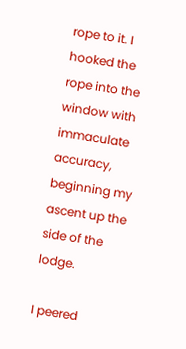rope to it. I hooked the rope into the window with immaculate accuracy, beginning my ascent up the side of the lodge.

I peered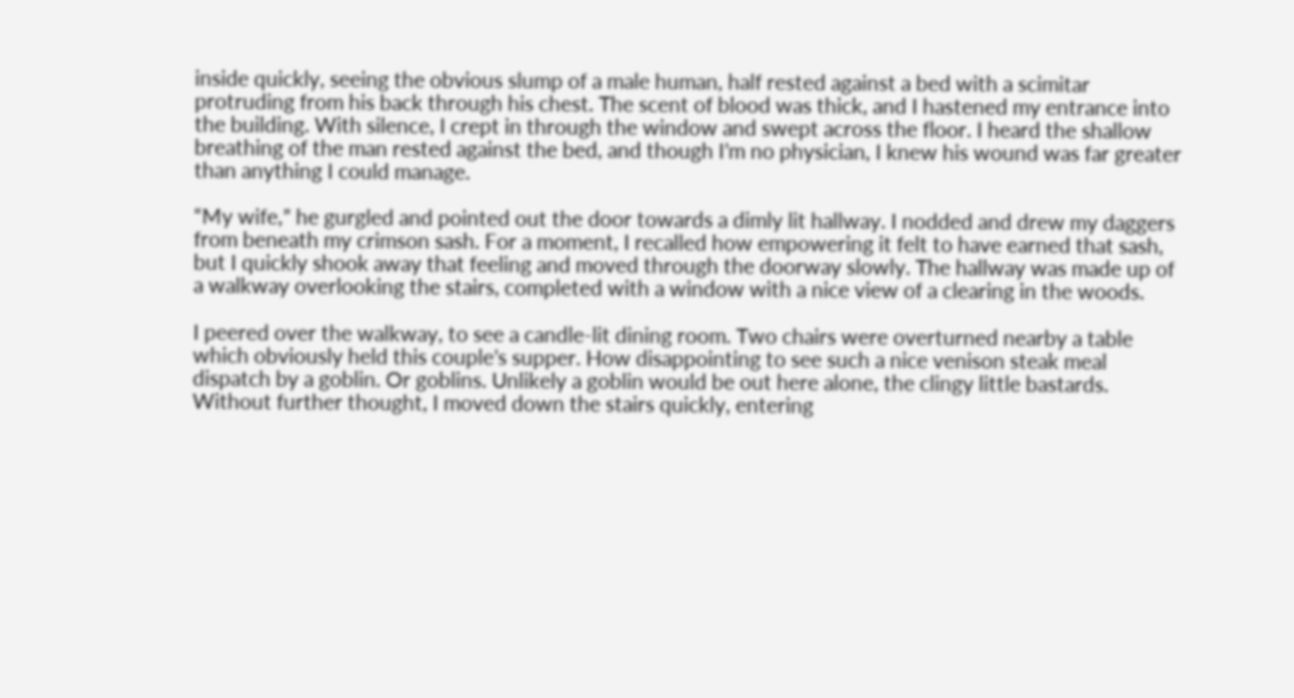inside quickly, seeing the obvious slump of a male human, half rested against a bed with a scimitar protruding from his back through his chest. The scent of blood was thick, and I hastened my entrance into the building. With silence, I crept in through the window and swept across the floor. I heard the shallow breathing of the man rested against the bed, and though I’m no physician, I knew his wound was far greater than anything I could manage.

“My wife,” he gurgled and pointed out the door towards a dimly lit hallway. I nodded and drew my daggers from beneath my crimson sash. For a moment, I recalled how empowering it felt to have earned that sash, but I quickly shook away that feeling and moved through the doorway slowly. The hallway was made up of a walkway overlooking the stairs, completed with a window with a nice view of a clearing in the woods.

I peered over the walkway, to see a candle-lit dining room. Two chairs were overturned nearby a table which obviously held this couple’s supper. How disappointing to see such a nice venison steak meal dispatch by a goblin. Or goblins. Unlikely a goblin would be out here alone, the clingy little bastards. Without further thought, I moved down the stairs quickly, entering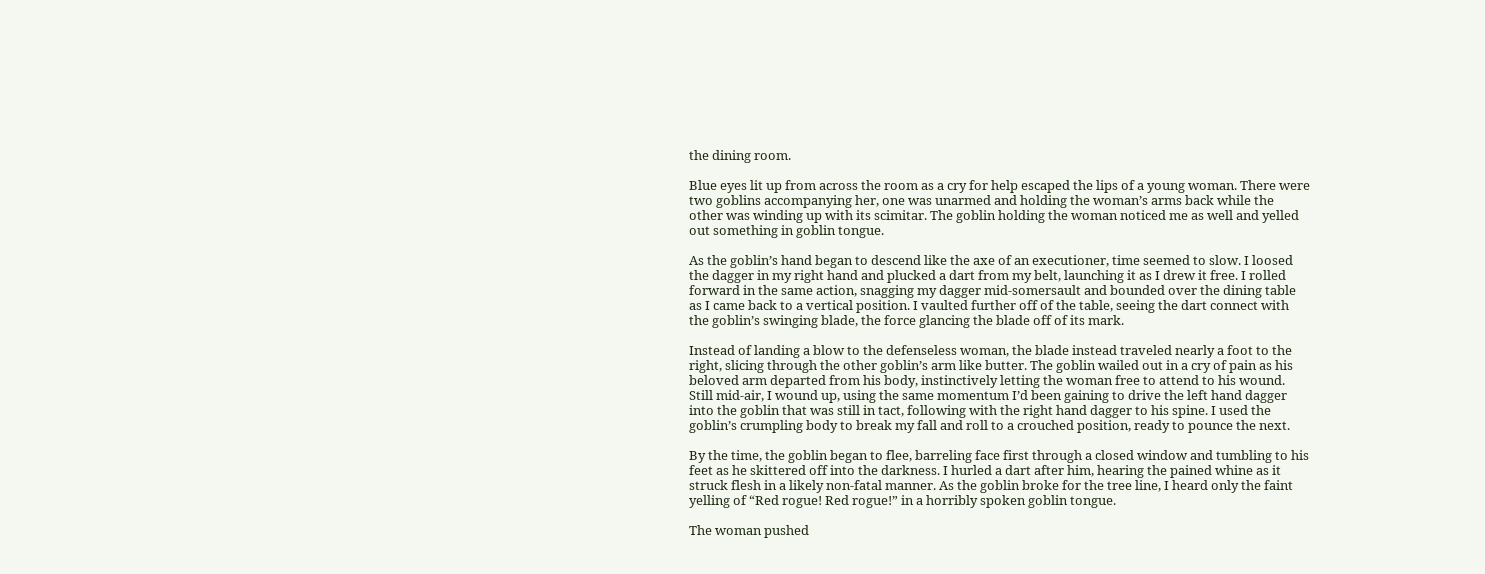the dining room.

Blue eyes lit up from across the room as a cry for help escaped the lips of a young woman. There were two goblins accompanying her, one was unarmed and holding the woman’s arms back while the other was winding up with its scimitar. The goblin holding the woman noticed me as well and yelled out something in goblin tongue.

As the goblin’s hand began to descend like the axe of an executioner, time seemed to slow. I loosed the dagger in my right hand and plucked a dart from my belt, launching it as I drew it free. I rolled forward in the same action, snagging my dagger mid-somersault and bounded over the dining table as I came back to a vertical position. I vaulted further off of the table, seeing the dart connect with the goblin’s swinging blade, the force glancing the blade off of its mark.

Instead of landing a blow to the defenseless woman, the blade instead traveled nearly a foot to the right, slicing through the other goblin’s arm like butter. The goblin wailed out in a cry of pain as his beloved arm departed from his body, instinctively letting the woman free to attend to his wound. Still mid-air, I wound up, using the same momentum I’d been gaining to drive the left hand dagger into the goblin that was still in tact, following with the right hand dagger to his spine. I used the goblin’s crumpling body to break my fall and roll to a crouched position, ready to pounce the next.

By the time, the goblin began to flee, barreling face first through a closed window and tumbling to his feet as he skittered off into the darkness. I hurled a dart after him, hearing the pained whine as it struck flesh in a likely non-fatal manner. As the goblin broke for the tree line, I heard only the faint yelling of “Red rogue! Red rogue!” in a horribly spoken goblin tongue.

The woman pushed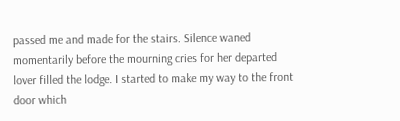passed me and made for the stairs. Silence waned momentarily before the mourning cries for her departed lover filled the lodge. I started to make my way to the front door which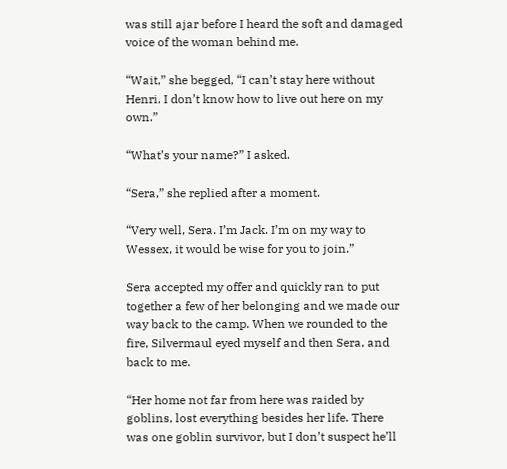was still ajar before I heard the soft and damaged voice of the woman behind me.

“Wait,” she begged, “I can’t stay here without Henri. I don’t know how to live out here on my own.”

“What’s your name?” I asked.

“Sera,” she replied after a moment.

“Very well, Sera. I’m Jack. I’m on my way to Wessex, it would be wise for you to join.”

Sera accepted my offer and quickly ran to put together a few of her belonging and we made our way back to the camp. When we rounded to the fire, Silvermaul eyed myself and then Sera, and back to me.

“Her home not far from here was raided by goblins, lost everything besides her life. There was one goblin survivor, but I don’t suspect he’ll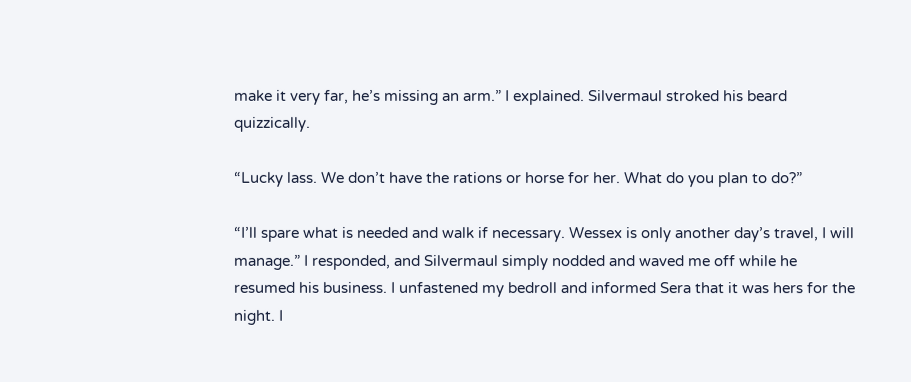make it very far, he’s missing an arm.” I explained. Silvermaul stroked his beard quizzically.

“Lucky lass. We don’t have the rations or horse for her. What do you plan to do?”

“I’ll spare what is needed and walk if necessary. Wessex is only another day’s travel, I will manage.” I responded, and Silvermaul simply nodded and waved me off while he resumed his business. I unfastened my bedroll and informed Sera that it was hers for the night. I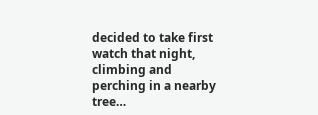decided to take first watch that night, climbing and perching in a nearby tree…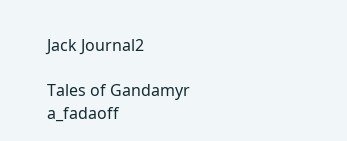Jack Journal2

Tales of Gandamyr a_fadaoff